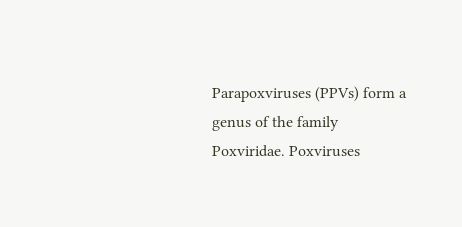Parapoxviruses (PPVs) form a genus of the family Poxviridae. Poxviruses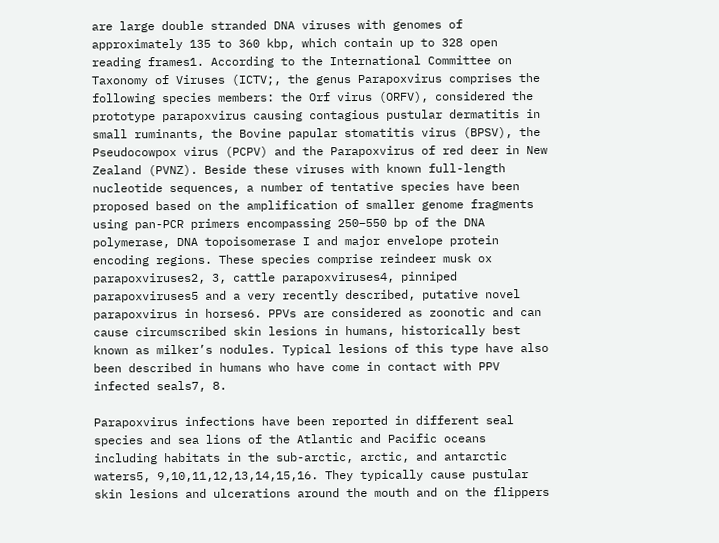are large double stranded DNA viruses with genomes of approximately 135 to 360 kbp, which contain up to 328 open reading frames1. According to the International Committee on Taxonomy of Viruses (ICTV;, the genus Parapoxvirus comprises the following species members: the Orf virus (ORFV), considered the prototype parapoxvirus causing contagious pustular dermatitis in small ruminants, the Bovine papular stomatitis virus (BPSV), the Pseudocowpox virus (PCPV) and the Parapoxvirus of red deer in New Zealand (PVNZ). Beside these viruses with known full-length nucleotide sequences, a number of tentative species have been proposed based on the amplification of smaller genome fragments using pan-PCR primers encompassing 250–550 bp of the DNA polymerase, DNA topoisomerase I and major envelope protein encoding regions. These species comprise reindeer musk ox parapoxviruses2, 3, cattle parapoxviruses4, pinniped parapoxviruses5 and a very recently described, putative novel parapoxvirus in horses6. PPVs are considered as zoonotic and can cause circumscribed skin lesions in humans, historically best known as milker’s nodules. Typical lesions of this type have also been described in humans who have come in contact with PPV infected seals7, 8.

Parapoxvirus infections have been reported in different seal species and sea lions of the Atlantic and Pacific oceans including habitats in the sub-arctic, arctic, and antarctic waters5, 9,10,11,12,13,14,15,16. They typically cause pustular skin lesions and ulcerations around the mouth and on the flippers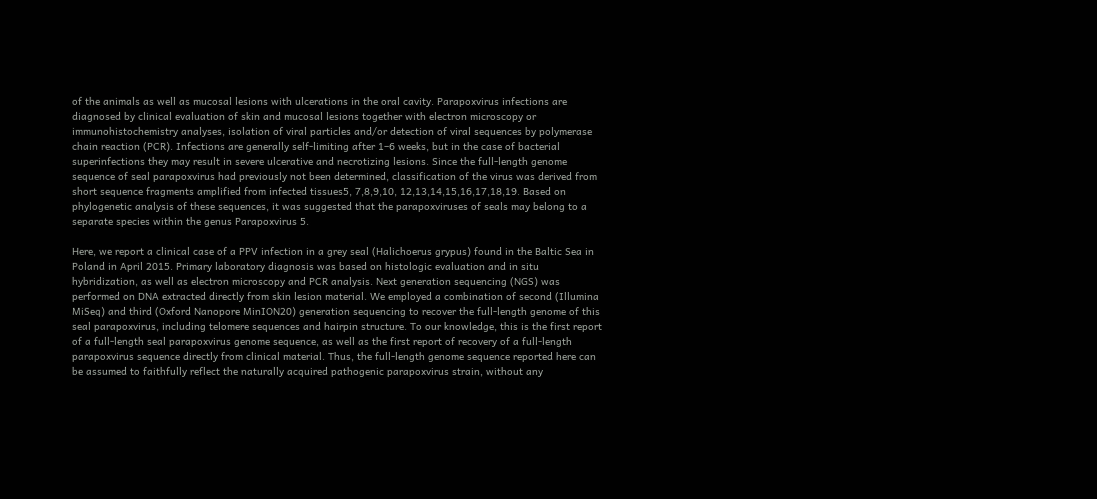of the animals as well as mucosal lesions with ulcerations in the oral cavity. Parapoxvirus infections are diagnosed by clinical evaluation of skin and mucosal lesions together with electron microscopy or immunohistochemistry analyses, isolation of viral particles and/or detection of viral sequences by polymerase chain reaction (PCR). Infections are generally self-limiting after 1–6 weeks, but in the case of bacterial superinfections they may result in severe ulcerative and necrotizing lesions. Since the full-length genome sequence of seal parapoxvirus had previously not been determined, classification of the virus was derived from short sequence fragments amplified from infected tissues5, 7,8,9,10, 12,13,14,15,16,17,18,19. Based on phylogenetic analysis of these sequences, it was suggested that the parapoxviruses of seals may belong to a separate species within the genus Parapoxvirus 5.

Here, we report a clinical case of a PPV infection in a grey seal (Halichoerus grypus) found in the Baltic Sea in Poland in April 2015. Primary laboratory diagnosis was based on histologic evaluation and in situ hybridization, as well as electron microscopy and PCR analysis. Next generation sequencing (NGS) was performed on DNA extracted directly from skin lesion material. We employed a combination of second (Illumina MiSeq) and third (Oxford Nanopore MinION20) generation sequencing to recover the full-length genome of this seal parapoxvirus, including telomere sequences and hairpin structure. To our knowledge, this is the first report of a full-length seal parapoxvirus genome sequence, as well as the first report of recovery of a full-length parapoxvirus sequence directly from clinical material. Thus, the full-length genome sequence reported here can be assumed to faithfully reflect the naturally acquired pathogenic parapoxvirus strain, without any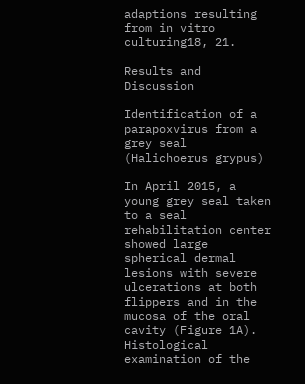adaptions resulting from in vitro culturing18, 21.

Results and Discussion

Identification of a parapoxvirus from a grey seal (Halichoerus grypus)

In April 2015, a young grey seal taken to a seal rehabilitation center showed large spherical dermal lesions with severe ulcerations at both flippers and in the mucosa of the oral cavity (Figure 1A). Histological examination of the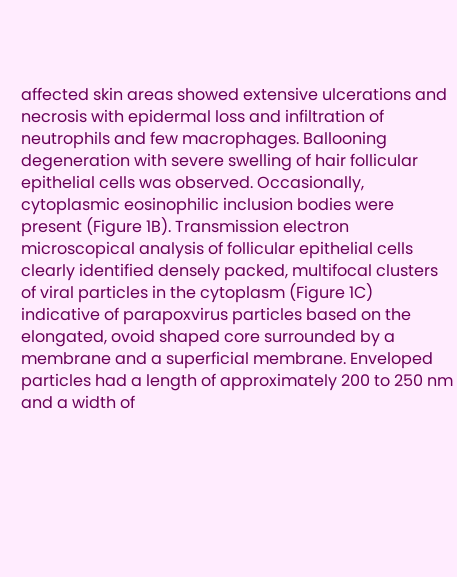affected skin areas showed extensive ulcerations and necrosis with epidermal loss and infiltration of neutrophils and few macrophages. Ballooning degeneration with severe swelling of hair follicular epithelial cells was observed. Occasionally, cytoplasmic eosinophilic inclusion bodies were present (Figure 1B). Transmission electron microscopical analysis of follicular epithelial cells clearly identified densely packed, multifocal clusters of viral particles in the cytoplasm (Figure 1C) indicative of parapoxvirus particles based on the elongated, ovoid shaped core surrounded by a membrane and a superficial membrane. Enveloped particles had a length of approximately 200 to 250 nm and a width of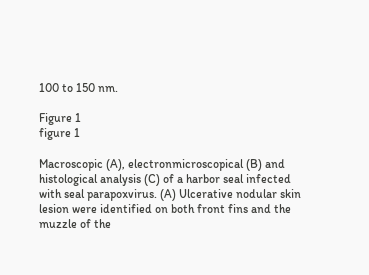100 to 150 nm.

Figure 1
figure 1

Macroscopic (A), electronmicroscopical (B) and histological analysis (C) of a harbor seal infected with seal parapoxvirus. (A) Ulcerative nodular skin lesion were identified on both front fins and the muzzle of the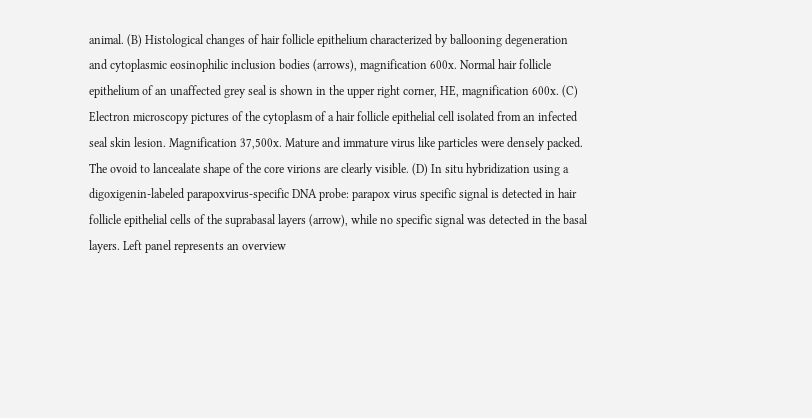animal. (B) Histological changes of hair follicle epithelium characterized by ballooning degeneration and cytoplasmic eosinophilic inclusion bodies (arrows), magnification 600x. Normal hair follicle epithelium of an unaffected grey seal is shown in the upper right corner, HE, magnification 600x. (C) Electron microscopy pictures of the cytoplasm of a hair follicle epithelial cell isolated from an infected seal skin lesion. Magnification 37,500x. Mature and immature virus like particles were densely packed. The ovoid to lancealate shape of the core virions are clearly visible. (D) In situ hybridization using a digoxigenin-labeled parapoxvirus-specific DNA probe: parapox virus specific signal is detected in hair follicle epithelial cells of the suprabasal layers (arrow), while no specific signal was detected in the basal layers. Left panel represents an overview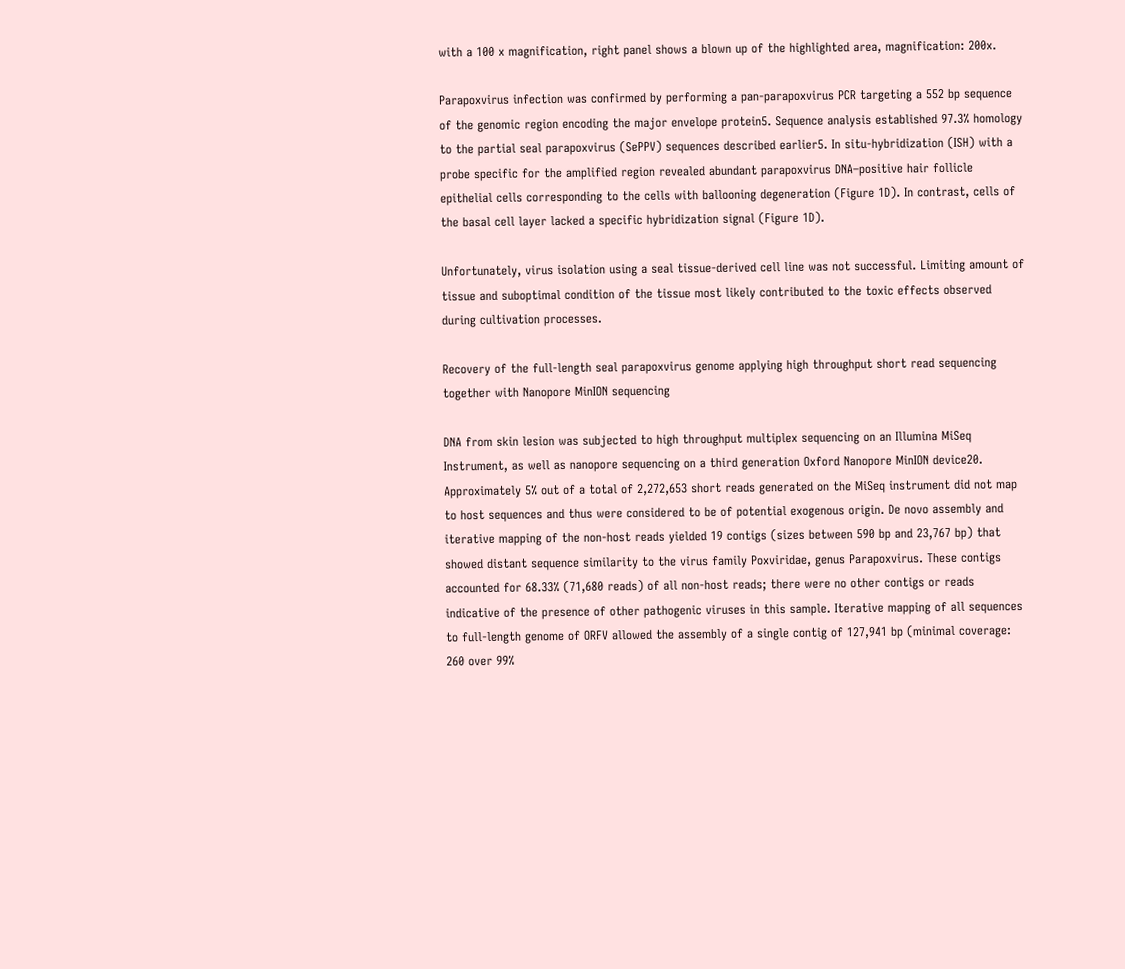with a 100 x magnification, right panel shows a blown up of the highlighted area, magnification: 200x.

Parapoxvirus infection was confirmed by performing a pan-parapoxvirus PCR targeting a 552 bp sequence of the genomic region encoding the major envelope protein5. Sequence analysis established 97.3% homology to the partial seal parapoxvirus (SePPV) sequences described earlier5. In situ-hybridization (ISH) with a probe specific for the amplified region revealed abundant parapoxvirus DNA–positive hair follicle epithelial cells corresponding to the cells with ballooning degeneration (Figure 1D). In contrast, cells of the basal cell layer lacked a specific hybridization signal (Figure 1D).

Unfortunately, virus isolation using a seal tissue-derived cell line was not successful. Limiting amount of tissue and suboptimal condition of the tissue most likely contributed to the toxic effects observed during cultivation processes.

Recovery of the full-length seal parapoxvirus genome applying high throughput short read sequencing together with Nanopore MinION sequencing

DNA from skin lesion was subjected to high throughput multiplex sequencing on an Illumina MiSeq Instrument, as well as nanopore sequencing on a third generation Oxford Nanopore MinION device20. Approximately 5% out of a total of 2,272,653 short reads generated on the MiSeq instrument did not map to host sequences and thus were considered to be of potential exogenous origin. De novo assembly and iterative mapping of the non-host reads yielded 19 contigs (sizes between 590 bp and 23,767 bp) that showed distant sequence similarity to the virus family Poxviridae, genus Parapoxvirus. These contigs accounted for 68.33% (71,680 reads) of all non-host reads; there were no other contigs or reads indicative of the presence of other pathogenic viruses in this sample. Iterative mapping of all sequences to full-length genome of ORFV allowed the assembly of a single contig of 127,941 bp (minimal coverage: 260 over 99%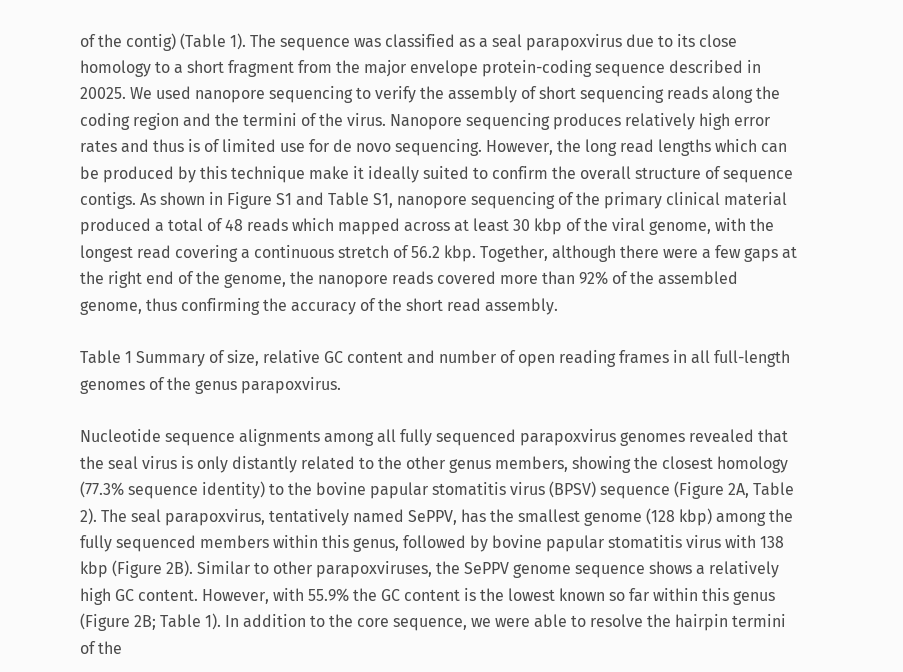of the contig) (Table 1). The sequence was classified as a seal parapoxvirus due to its close homology to a short fragment from the major envelope protein-coding sequence described in 20025. We used nanopore sequencing to verify the assembly of short sequencing reads along the coding region and the termini of the virus. Nanopore sequencing produces relatively high error rates and thus is of limited use for de novo sequencing. However, the long read lengths which can be produced by this technique make it ideally suited to confirm the overall structure of sequence contigs. As shown in Figure S1 and Table S1, nanopore sequencing of the primary clinical material produced a total of 48 reads which mapped across at least 30 kbp of the viral genome, with the longest read covering a continuous stretch of 56.2 kbp. Together, although there were a few gaps at the right end of the genome, the nanopore reads covered more than 92% of the assembled genome, thus confirming the accuracy of the short read assembly.

Table 1 Summary of size, relative GC content and number of open reading frames in all full-length genomes of the genus parapoxvirus.

Nucleotide sequence alignments among all fully sequenced parapoxvirus genomes revealed that the seal virus is only distantly related to the other genus members, showing the closest homology (77.3% sequence identity) to the bovine papular stomatitis virus (BPSV) sequence (Figure 2A, Table 2). The seal parapoxvirus, tentatively named SePPV, has the smallest genome (128 kbp) among the fully sequenced members within this genus, followed by bovine papular stomatitis virus with 138 kbp (Figure 2B). Similar to other parapoxviruses, the SePPV genome sequence shows a relatively high GC content. However, with 55.9% the GC content is the lowest known so far within this genus (Figure 2B; Table 1). In addition to the core sequence, we were able to resolve the hairpin termini of the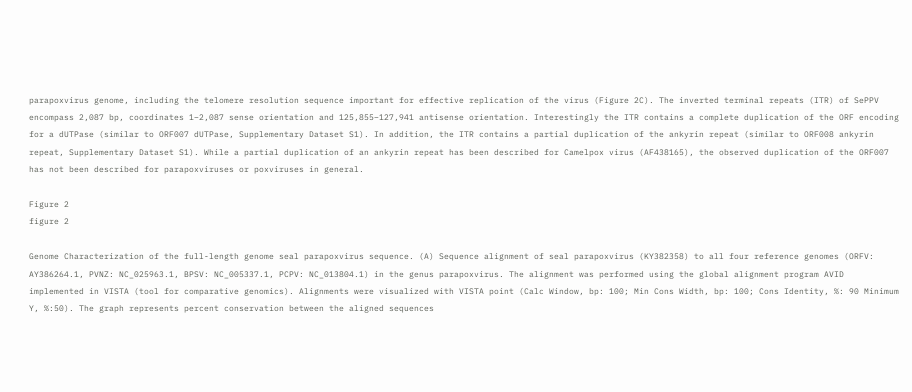parapoxvirus genome, including the telomere resolution sequence important for effective replication of the virus (Figure 2C). The inverted terminal repeats (ITR) of SePPV encompass 2,087 bp, coordinates 1–2,087 sense orientation and 125,855–127,941 antisense orientation. Interestingly the ITR contains a complete duplication of the ORF encoding for a dUTPase (similar to ORF007 dUTPase, Supplementary Dataset S1). In addition, the ITR contains a partial duplication of the ankyrin repeat (similar to ORF008 ankyrin repeat, Supplementary Dataset S1). While a partial duplication of an ankyrin repeat has been described for Camelpox virus (AF438165), the observed duplication of the ORF007 has not been described for parapoxviruses or poxviruses in general.

Figure 2
figure 2

Genome Characterization of the full-length genome seal parapoxvirus sequence. (A) Sequence alignment of seal parapoxvirus (KY382358) to all four reference genomes (ORFV: AY386264.1, PVNZ: NC_025963.1, BPSV: NC_005337.1, PCPV: NC_013804.1) in the genus parapoxvirus. The alignment was performed using the global alignment program AVID implemented in VISTA (tool for comparative genomics). Alignments were visualized with VISTA point (Calc Window, bp: 100; Min Cons Width, bp: 100; Cons Identity, %: 90 Minimum Y, %:50). The graph represents percent conservation between the aligned sequences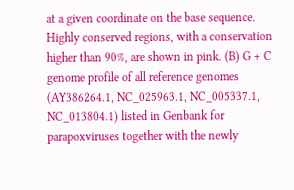at a given coordinate on the base sequence. Highly conserved regions, with a conservation higher than 90%, are shown in pink. (B) G + C genome profile of all reference genomes (AY386264.1, NC_025963.1, NC_005337.1, NC_013804.1) listed in Genbank for parapoxviruses together with the newly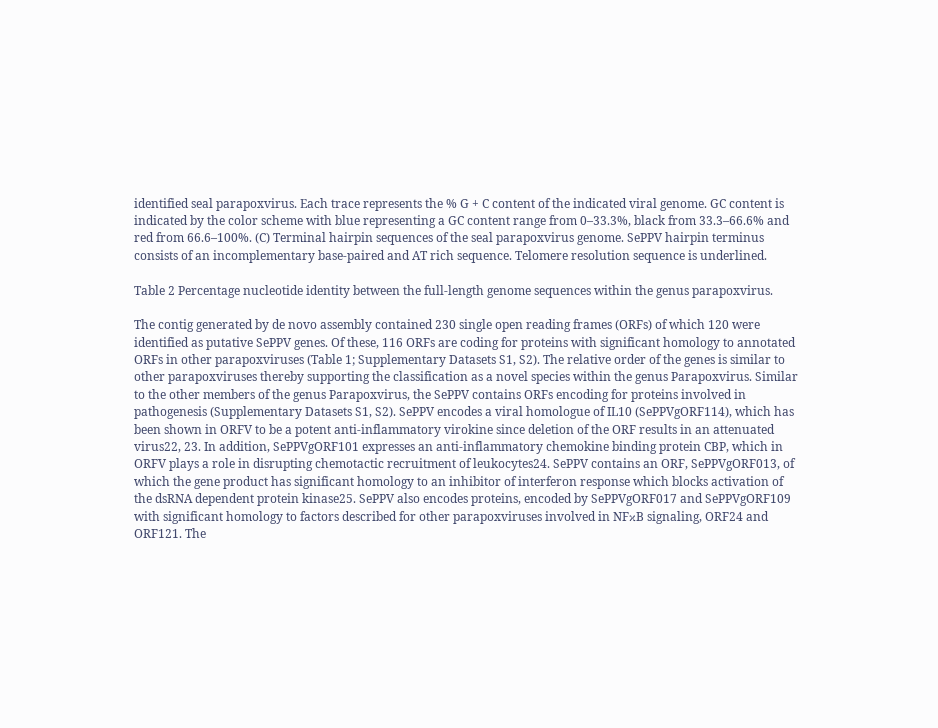identified seal parapoxvirus. Each trace represents the % G + C content of the indicated viral genome. GC content is indicated by the color scheme with blue representing a GC content range from 0–33.3%, black from 33.3–66.6% and red from 66.6–100%. (C) Terminal hairpin sequences of the seal parapoxvirus genome. SePPV hairpin terminus consists of an incomplementary base-paired and AT rich sequence. Telomere resolution sequence is underlined.

Table 2 Percentage nucleotide identity between the full-length genome sequences within the genus parapoxvirus.

The contig generated by de novo assembly contained 230 single open reading frames (ORFs) of which 120 were identified as putative SePPV genes. Of these, 116 ORFs are coding for proteins with significant homology to annotated ORFs in other parapoxviruses (Table 1; Supplementary Datasets S1, S2). The relative order of the genes is similar to other parapoxviruses thereby supporting the classification as a novel species within the genus Parapoxvirus. Similar to the other members of the genus Parapoxvirus, the SePPV contains ORFs encoding for proteins involved in pathogenesis (Supplementary Datasets S1, S2). SePPV encodes a viral homologue of IL10 (SePPVgORF114), which has been shown in ORFV to be a potent anti-inflammatory virokine since deletion of the ORF results in an attenuated virus22, 23. In addition, SePPVgORF101 expresses an anti-inflammatory chemokine binding protein CBP, which in ORFV plays a role in disrupting chemotactic recruitment of leukocytes24. SePPV contains an ORF, SePPVgORF013, of which the gene product has significant homology to an inhibitor of interferon response which blocks activation of the dsRNA dependent protein kinase25. SePPV also encodes proteins, encoded by SePPVgORF017 and SePPVgORF109 with significant homology to factors described for other parapoxviruses involved in NFκB signaling, ORF24 and ORF121. The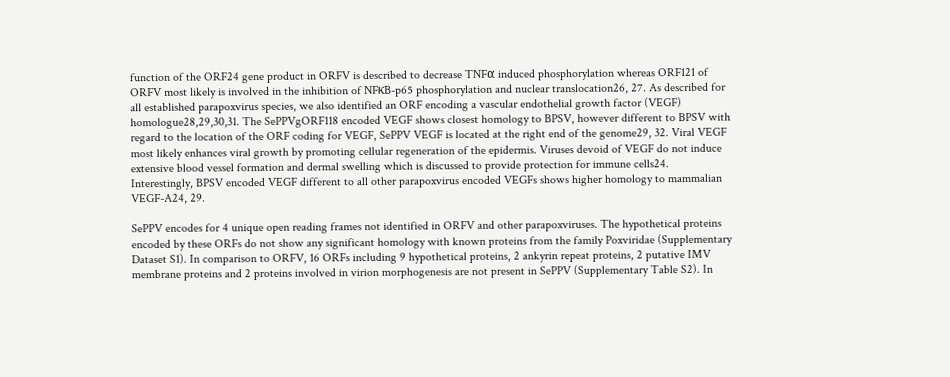function of the ORF24 gene product in ORFV is described to decrease TNFα induced phosphorylation whereas ORF121 of ORFV most likely is involved in the inhibition of NFκB-p65 phosphorylation and nuclear translocation26, 27. As described for all established parapoxvirus species, we also identified an ORF encoding a vascular endothelial growth factor (VEGF) homologue28,29,30,31. The SePPVgORF118 encoded VEGF shows closest homology to BPSV, however different to BPSV with regard to the location of the ORF coding for VEGF, SePPV VEGF is located at the right end of the genome29, 32. Viral VEGF most likely enhances viral growth by promoting cellular regeneration of the epidermis. Viruses devoid of VEGF do not induce extensive blood vessel formation and dermal swelling which is discussed to provide protection for immune cells24. Interestingly, BPSV encoded VEGF different to all other parapoxvirus encoded VEGFs shows higher homology to mammalian VEGF-A24, 29.

SePPV encodes for 4 unique open reading frames not identified in ORFV and other parapoxviruses. The hypothetical proteins encoded by these ORFs do not show any significant homology with known proteins from the family Poxviridae (Supplementary Dataset S1). In comparison to ORFV, 16 ORFs including 9 hypothetical proteins, 2 ankyrin repeat proteins, 2 putative IMV membrane proteins and 2 proteins involved in virion morphogenesis are not present in SePPV (Supplementary Table S2). In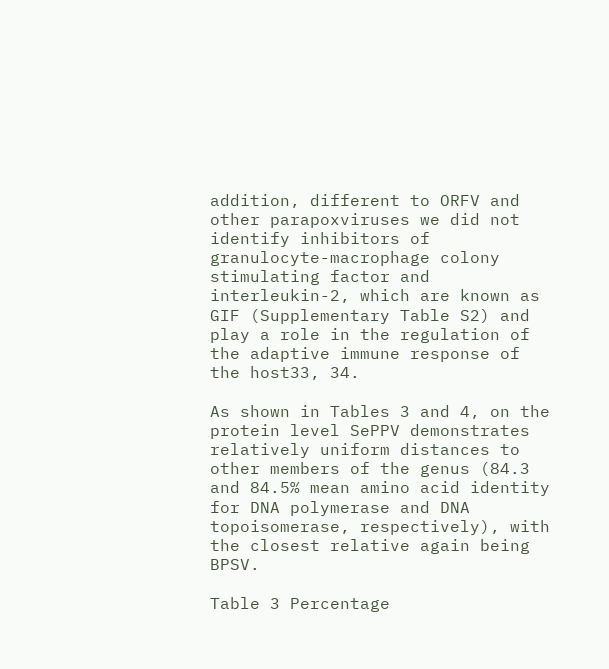addition, different to ORFV and other parapoxviruses we did not identify inhibitors of granulocyte-macrophage colony stimulating factor and interleukin-2, which are known as GIF (Supplementary Table S2) and play a role in the regulation of the adaptive immune response of the host33, 34.

As shown in Tables 3 and 4, on the protein level SePPV demonstrates relatively uniform distances to other members of the genus (84.3 and 84.5% mean amino acid identity for DNA polymerase and DNA topoisomerase, respectively), with the closest relative again being BPSV.

Table 3 Percentage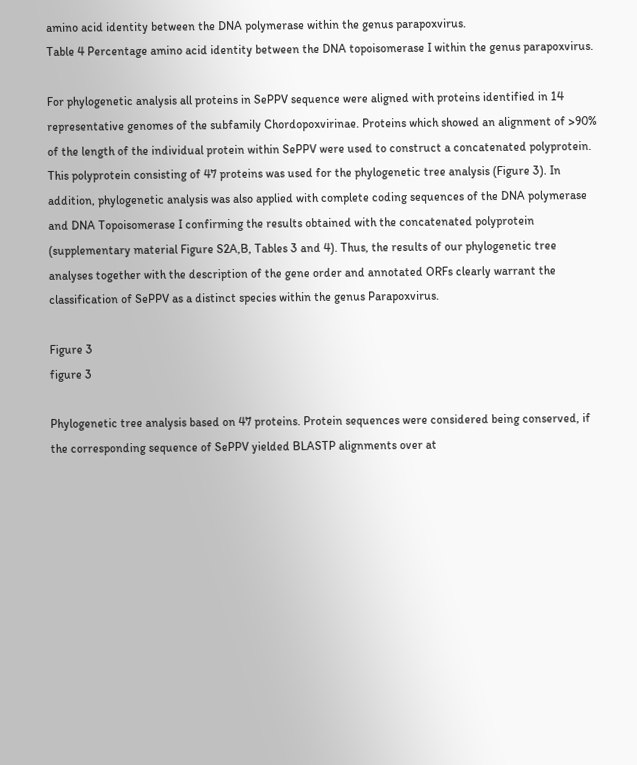amino acid identity between the DNA polymerase within the genus parapoxvirus.
Table 4 Percentage amino acid identity between the DNA topoisomerase I within the genus parapoxvirus.

For phylogenetic analysis all proteins in SePPV sequence were aligned with proteins identified in 14 representative genomes of the subfamily Chordopoxvirinae. Proteins which showed an alignment of >90% of the length of the individual protein within SePPV were used to construct a concatenated polyprotein. This polyprotein consisting of 47 proteins was used for the phylogenetic tree analysis (Figure 3). In addition, phylogenetic analysis was also applied with complete coding sequences of the DNA polymerase and DNA Topoisomerase I confirming the results obtained with the concatenated polyprotein (supplementary material Figure S2A,B, Tables 3 and 4). Thus, the results of our phylogenetic tree analyses together with the description of the gene order and annotated ORFs clearly warrant the classification of SePPV as a distinct species within the genus Parapoxvirus.

Figure 3
figure 3

Phylogenetic tree analysis based on 47 proteins. Protein sequences were considered being conserved, if the corresponding sequence of SePPV yielded BLASTP alignments over at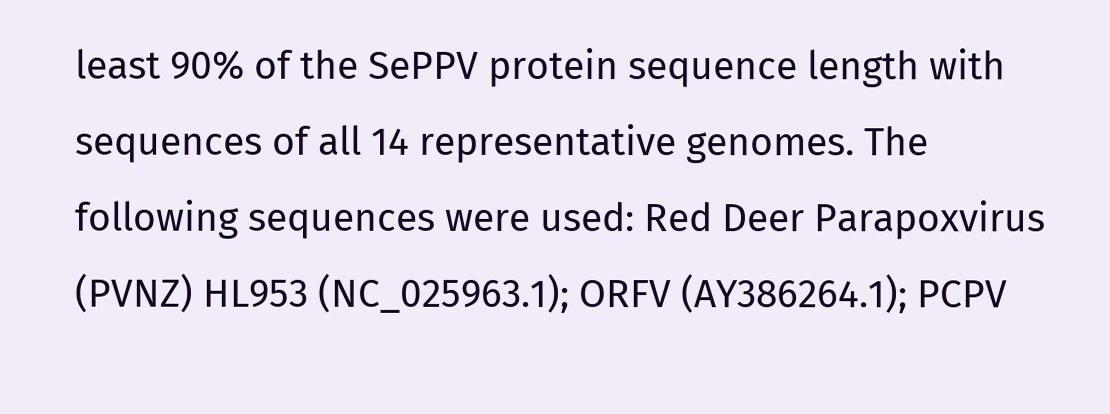least 90% of the SePPV protein sequence length with sequences of all 14 representative genomes. The following sequences were used: Red Deer Parapoxvirus (PVNZ) HL953 (NC_025963.1); ORFV (AY386264.1); PCPV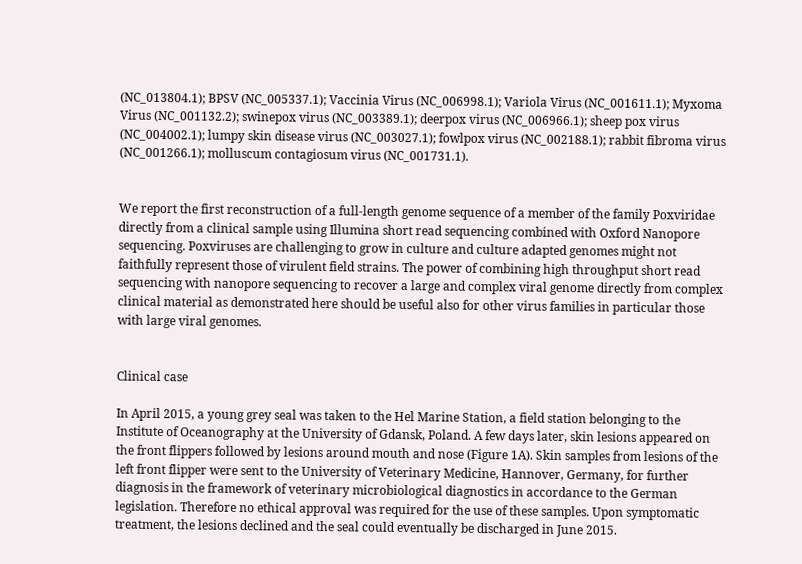(NC_013804.1); BPSV (NC_005337.1); Vaccinia Virus (NC_006998.1); Variola Virus (NC_001611.1); Myxoma Virus (NC_001132.2); swinepox virus (NC_003389.1); deerpox virus (NC_006966.1); sheep pox virus (NC_004002.1); lumpy skin disease virus (NC_003027.1); fowlpox virus (NC_002188.1); rabbit fibroma virus (NC_001266.1); molluscum contagiosum virus (NC_001731.1).


We report the first reconstruction of a full-length genome sequence of a member of the family Poxviridae directly from a clinical sample using Illumina short read sequencing combined with Oxford Nanopore sequencing. Poxviruses are challenging to grow in culture and culture adapted genomes might not faithfully represent those of virulent field strains. The power of combining high throughput short read sequencing with nanopore sequencing to recover a large and complex viral genome directly from complex clinical material as demonstrated here should be useful also for other virus families in particular those with large viral genomes.


Clinical case

In April 2015, a young grey seal was taken to the Hel Marine Station, a field station belonging to the Institute of Oceanography at the University of Gdansk, Poland. A few days later, skin lesions appeared on the front flippers followed by lesions around mouth and nose (Figure 1A). Skin samples from lesions of the left front flipper were sent to the University of Veterinary Medicine, Hannover, Germany, for further diagnosis in the framework of veterinary microbiological diagnostics in accordance to the German legislation. Therefore no ethical approval was required for the use of these samples. Upon symptomatic treatment, the lesions declined and the seal could eventually be discharged in June 2015.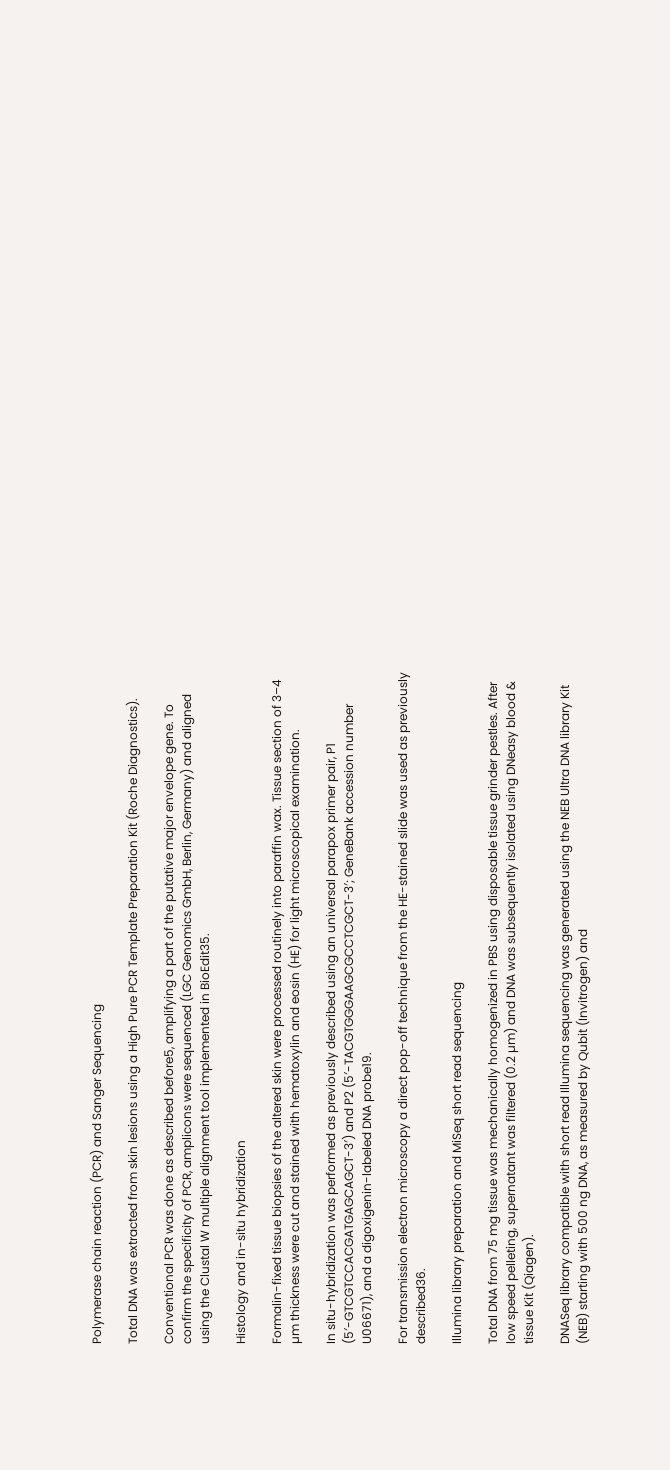Polymerase chain reaction (PCR) and Sanger Sequencing

Total DNA was extracted from skin lesions using a High Pure PCR Template Preparation Kit (Roche Diagnostics).

Conventional PCR was done as described before5, amplifying a part of the putative major envelope gene. To confirm the specificity of PCR, amplicons were sequenced (LGC Genomics GmbH, Berlin, Germany) and aligned using the Clustal W multiple alignment tool implemented in BioEdit35.

Histology and in-situ hybridization

Formalin-fixed tissue biopsies of the altered skin were processed routinely into paraffin wax. Tissue section of 3–4 µm thickness were cut and stained with hematoxylin and eosin (HE) for light microscopical examination.

In situ-hybridization was performed as previously described using an universal parapox primer pair, P1 (5′-GTCGTCCACGATGAGCAGCT-3′) and P2 (5′-TACGTGGGAAGCGCCTCGCT-3′; GeneBank accession number U06671), and a digoxigenin-labeled DNA probe19.

For transmission electron microscopy a direct pop-off technique from the HE-stained slide was used as previously described36.

Illumina library preparation and MiSeq short read sequencing

Total DNA from 75 mg tissue was mechanically homogenized in PBS using disposable tissue grinder pestles. After low speed pelleting, supernatant was filtered (0.2 µm) and DNA was subsequently isolated using DNeasy blood & tissue Kit (Qiagen).

DNASeq library compatible with short read Illumina sequencing was generated using the NEB Ultra DNA library Kit (NEB) starting with 500 ng DNA, as measured by Qubit (Invitrogen) and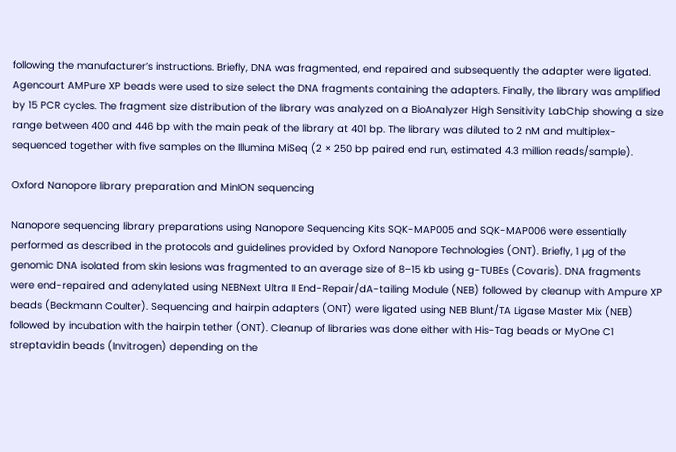following the manufacturer’s instructions. Briefly, DNA was fragmented, end repaired and subsequently the adapter were ligated. Agencourt AMPure XP beads were used to size select the DNA fragments containing the adapters. Finally, the library was amplified by 15 PCR cycles. The fragment size distribution of the library was analyzed on a BioAnalyzer High Sensitivity LabChip showing a size range between 400 and 446 bp with the main peak of the library at 401 bp. The library was diluted to 2 nM and multiplex-sequenced together with five samples on the Illumina MiSeq (2 × 250 bp paired end run, estimated 4.3 million reads/sample).

Oxford Nanopore library preparation and MinION sequencing

Nanopore sequencing library preparations using Nanopore Sequencing Kits SQK-MAP005 and SQK-MAP006 were essentially performed as described in the protocols and guidelines provided by Oxford Nanopore Technologies (ONT). Briefly, 1 µg of the genomic DNA isolated from skin lesions was fragmented to an average size of 8–15 kb using g-TUBEs (Covaris). DNA fragments were end-repaired and adenylated using NEBNext Ultra II End-Repair/dA-tailing Module (NEB) followed by cleanup with Ampure XP beads (Beckmann Coulter). Sequencing and hairpin adapters (ONT) were ligated using NEB Blunt/TA Ligase Master Mix (NEB) followed by incubation with the hairpin tether (ONT). Cleanup of libraries was done either with His-Tag beads or MyOne C1 streptavidin beads (Invitrogen) depending on the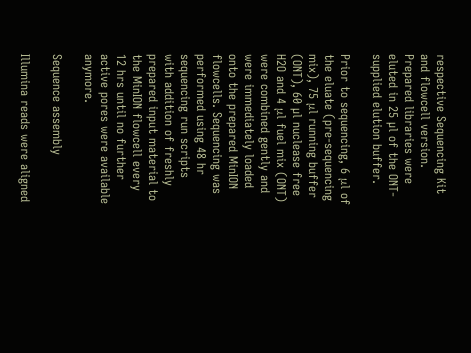respective Sequencing Kit and flowcell version. Prepared libraries were eluted in 25 µl of the ONT-supplied elution buffer.

Prior to sequencing, 6 μl of the eluate (pre-sequencing mix), 75 μl running buffer (ONT), 60 µl nuclease free H2O and 4 μl fuel mix (ONT) were combined gently and were immediately loaded onto the prepared MinION flowcells. Sequencing was performed using 48 hr sequencing run scripts with addition of freshly prepared input material to the MinION flowcell every 12 hrs until no further active pores were available anymore.

Sequence assembly

Illumina reads were aligned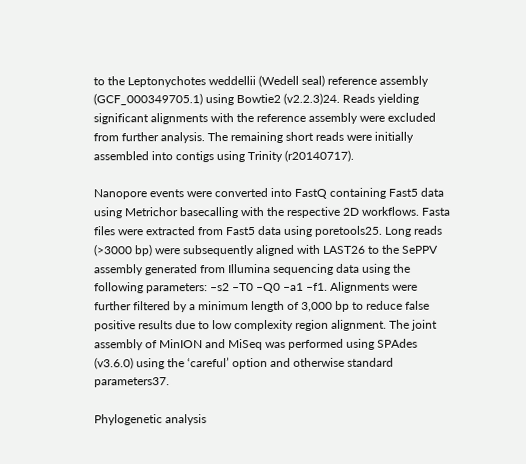to the Leptonychotes weddellii (Wedell seal) reference assembly (GCF_000349705.1) using Bowtie2 (v2.2.3)24. Reads yielding significant alignments with the reference assembly were excluded from further analysis. The remaining short reads were initially assembled into contigs using Trinity (r20140717).

Nanopore events were converted into FastQ containing Fast5 data using Metrichor basecalling with the respective 2D workflows. Fasta files were extracted from Fast5 data using poretools25. Long reads (>3000 bp) were subsequently aligned with LAST26 to the SePPV assembly generated from Illumina sequencing data using the following parameters: –s2 –T0 –Q0 –a1 –f1. Alignments were further filtered by a minimum length of 3,000 bp to reduce false positive results due to low complexity region alignment. The joint assembly of MinION and MiSeq was performed using SPAdes (v3.6.0) using the ‘careful’ option and otherwise standard parameters37.

Phylogenetic analysis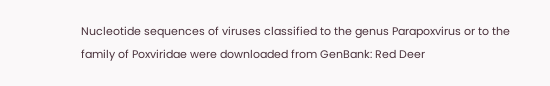Nucleotide sequences of viruses classified to the genus Parapoxvirus or to the family of Poxviridae were downloaded from GenBank: Red Deer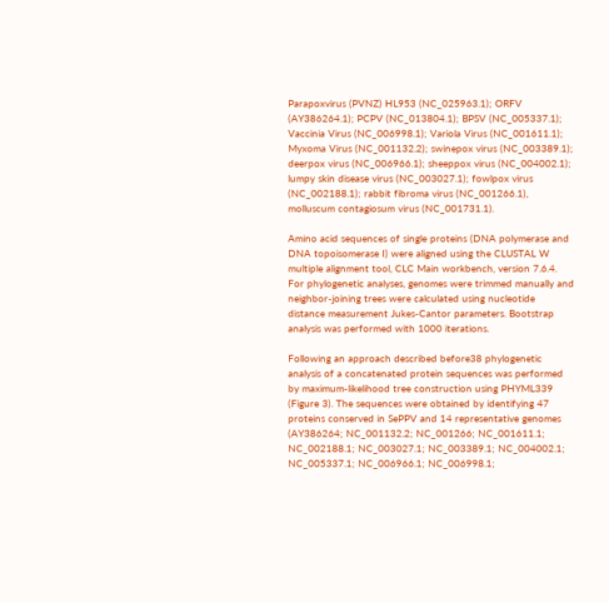Parapoxvirus (PVNZ) HL953 (NC_025963.1); ORFV (AY386264.1); PCPV (NC_013804.1); BPSV (NC_005337.1); Vaccinia Virus (NC_006998.1); Variola Virus (NC_001611.1); Myxoma Virus (NC_001132.2); swinepox virus (NC_003389.1); deerpox virus (NC_006966.1); sheeppox virus (NC_004002.1); lumpy skin disease virus (NC_003027.1); fowlpox virus (NC_002188.1); rabbit fibroma virus (NC_001266.1), molluscum contagiosum virus (NC_001731.1).

Amino acid sequences of single proteins (DNA polymerase and DNA topoisomerase I) were aligned using the CLUSTAL W multiple alignment tool, CLC Main workbench, version 7.6.4. For phylogenetic analyses, genomes were trimmed manually and neighbor-joining trees were calculated using nucleotide distance measurement Jukes-Cantor parameters. Bootstrap analysis was performed with 1000 iterations.

Following an approach described before38 phylogenetic analysis of a concatenated protein sequences was performed by maximum-likelihood tree construction using PHYML339 (Figure 3). The sequences were obtained by identifying 47 proteins conserved in SePPV and 14 representative genomes (AY386264; NC_001132.2; NC_001266; NC_001611.1; NC_002188.1; NC_003027.1; NC_003389.1; NC_004002.1; NC_005337.1; NC_006966.1; NC_006998.1;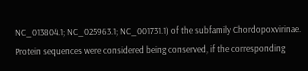NC_013804.1; NC_025963.1; NC_001731.1) of the subfamily Chordopoxvirinae. Protein sequences were considered being conserved, if the corresponding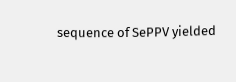sequence of SePPV yielded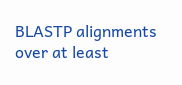BLASTP alignments over at least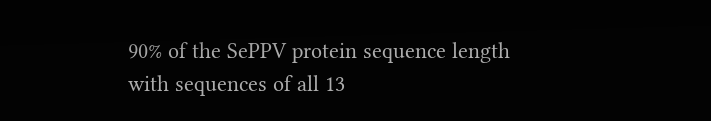90% of the SePPV protein sequence length with sequences of all 13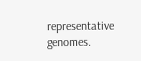representative genomes.